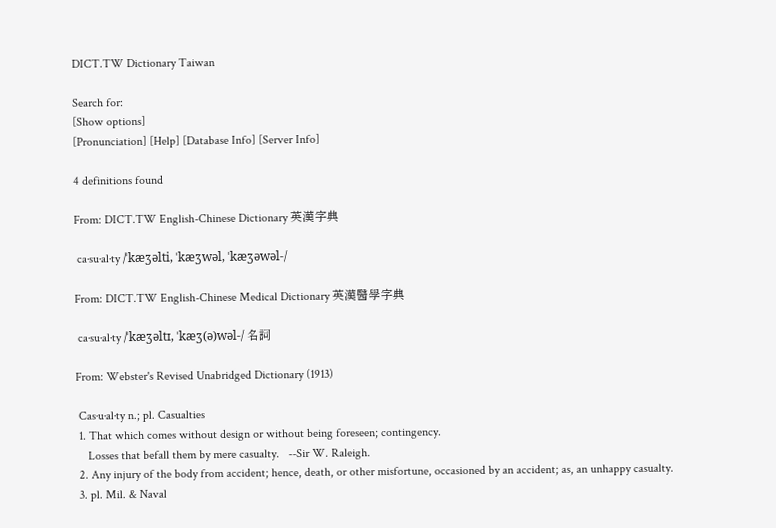DICT.TW Dictionary Taiwan

Search for:
[Show options]
[Pronunciation] [Help] [Database Info] [Server Info]

4 definitions found

From: DICT.TW English-Chinese Dictionary 英漢字典

 ca·su·al·ty /ˈkæʒəlti, ˈkæʒwəl, ˈkæʒəwəl-/

From: DICT.TW English-Chinese Medical Dictionary 英漢醫學字典

 ca·su·al·ty /ˈkæʒəltɪ, ˈkæʒ(ə)wəl-/ 名詞

From: Webster's Revised Unabridged Dictionary (1913)

 Cas·u·al·ty n.; pl. Casualties
 1. That which comes without design or without being foreseen; contingency.
    Losses that befall them by mere casualty.   --Sir W. Raleigh.
 2. Any injury of the body from accident; hence, death, or other misfortune, occasioned by an accident; as, an unhappy casualty.
 3. pl. Mil. & Naval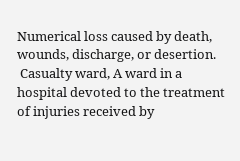Numerical loss caused by death, wounds, discharge, or desertion.
 Casualty ward, A ward in a hospital devoted to the treatment of injuries received by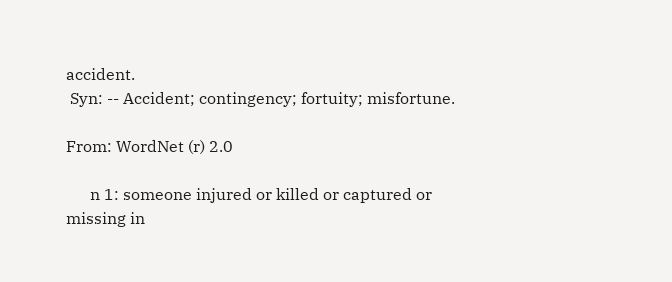accident.
 Syn: -- Accident; contingency; fortuity; misfortune.

From: WordNet (r) 2.0

      n 1: someone injured or killed or captured or missing in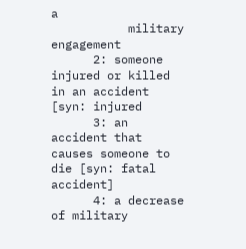a
           military engagement
      2: someone injured or killed in an accident [syn: injured
      3: an accident that causes someone to die [syn: fatal accident]
      4: a decrease of military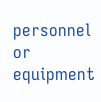personnel or equipment